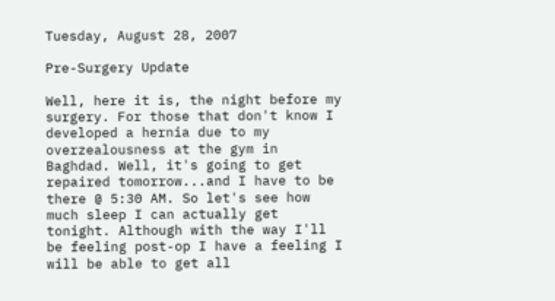Tuesday, August 28, 2007

Pre-Surgery Update

Well, here it is, the night before my surgery. For those that don't know I developed a hernia due to my overzealousness at the gym in Baghdad. Well, it's going to get repaired tomorrow...and I have to be there @ 5:30 AM. So let's see how much sleep I can actually get tonight. Although with the way I'll be feeling post-op I have a feeling I will be able to get all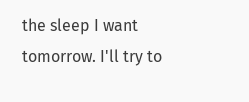the sleep I want tomorrow. I'll try to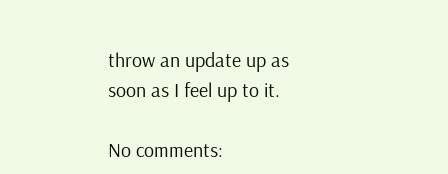throw an update up as soon as I feel up to it.

No comments: